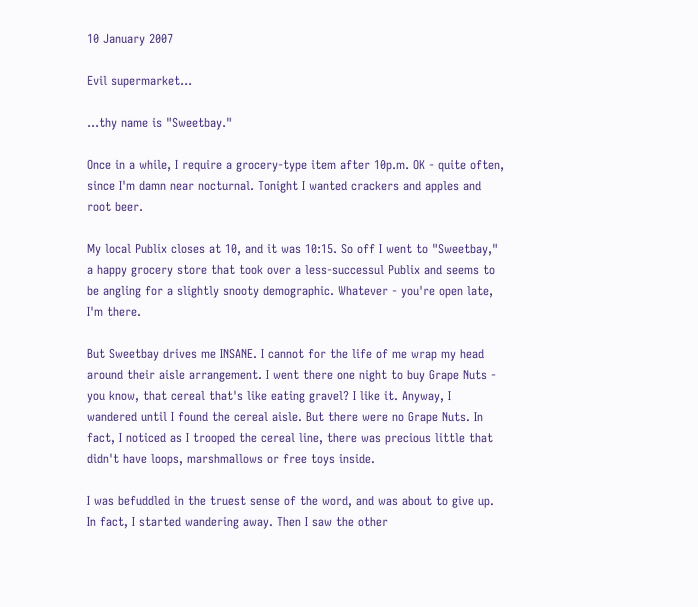10 January 2007

Evil supermarket...

...thy name is "Sweetbay."

Once in a while, I require a grocery-type item after 10p.m. OK - quite often, since I'm damn near nocturnal. Tonight I wanted crackers and apples and root beer.

My local Publix closes at 10, and it was 10:15. So off I went to "Sweetbay," a happy grocery store that took over a less-successul Publix and seems to be angling for a slightly snooty demographic. Whatever - you're open late, I'm there.

But Sweetbay drives me INSANE. I cannot for the life of me wrap my head around their aisle arrangement. I went there one night to buy Grape Nuts - you know, that cereal that's like eating gravel? I like it. Anyway, I wandered until I found the cereal aisle. But there were no Grape Nuts. In fact, I noticed as I trooped the cereal line, there was precious little that didn't have loops, marshmallows or free toys inside.

I was befuddled in the truest sense of the word, and was about to give up. In fact, I started wandering away. Then I saw the other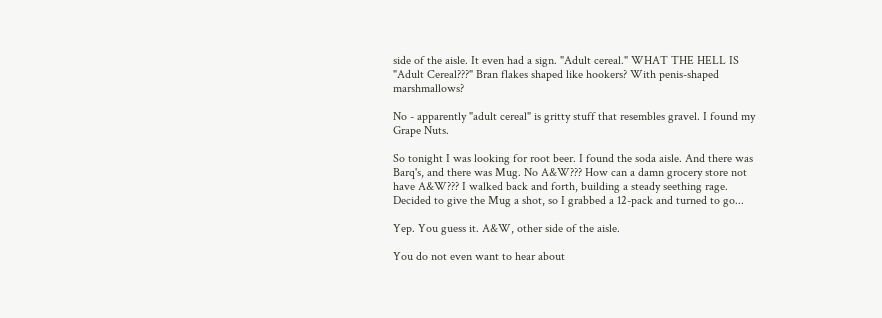side of the aisle. It even had a sign. "Adult cereal." WHAT THE HELL IS "Adult Cereal???" Bran flakes shaped like hookers? With penis-shaped marshmallows?

No - apparently "adult cereal" is gritty stuff that resembles gravel. I found my Grape Nuts.

So tonight I was looking for root beer. I found the soda aisle. And there was Barq's, and there was Mug. No A&W??? How can a damn grocery store not have A&W??? I walked back and forth, building a steady seething rage. Decided to give the Mug a shot, so I grabbed a 12-pack and turned to go...

Yep. You guess it. A&W, other side of the aisle.

You do not even want to hear about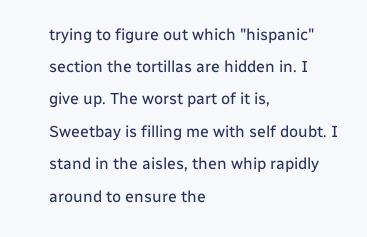trying to figure out which "hispanic" section the tortillas are hidden in. I give up. The worst part of it is, Sweetbay is filling me with self doubt. I stand in the aisles, then whip rapidly around to ensure the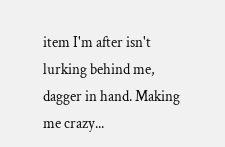item I'm after isn't lurking behind me, dagger in hand. Making me crazy...